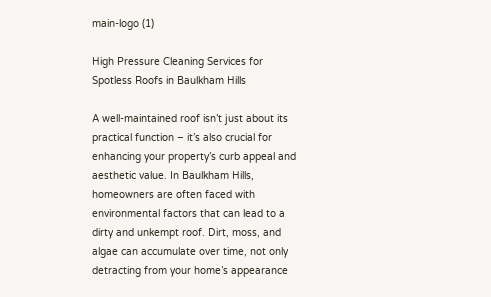main-logo (1)

High Pressure Cleaning Services for Spotless Roofs in Baulkham Hills

A well-maintained roof isn’t just about its practical function – it’s also crucial for enhancing your property’s curb appeal and aesthetic value. In Baulkham Hills, homeowners are often faced with environmental factors that can lead to a dirty and unkempt roof. Dirt, moss, and algae can accumulate over time, not only detracting from your home’s appearance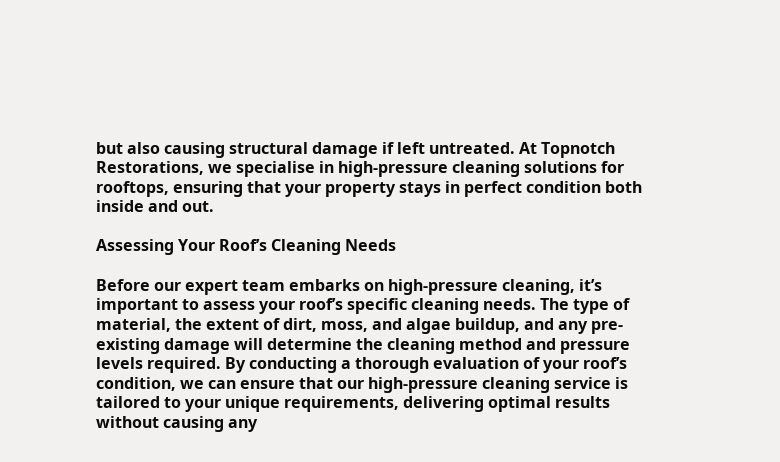but also causing structural damage if left untreated. At Topnotch Restorations, we specialise in high-pressure cleaning solutions for rooftops, ensuring that your property stays in perfect condition both inside and out.

Assessing Your Roof’s Cleaning Needs

Before our expert team embarks on high-pressure cleaning, it’s important to assess your roof’s specific cleaning needs. The type of material, the extent of dirt, moss, and algae buildup, and any pre-existing damage will determine the cleaning method and pressure levels required. By conducting a thorough evaluation of your roof’s condition, we can ensure that our high-pressure cleaning service is tailored to your unique requirements, delivering optimal results without causing any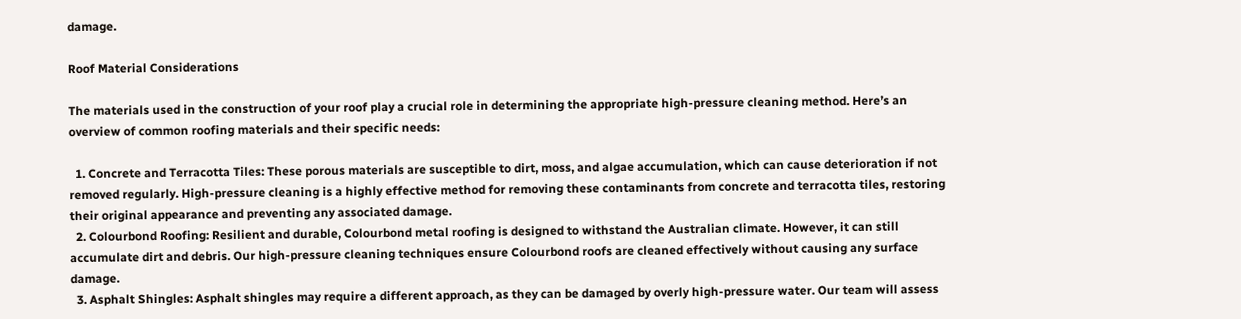damage.

Roof Material Considerations

The materials used in the construction of your roof play a crucial role in determining the appropriate high-pressure cleaning method. Here’s an overview of common roofing materials and their specific needs:

  1. Concrete and Terracotta Tiles: These porous materials are susceptible to dirt, moss, and algae accumulation, which can cause deterioration if not removed regularly. High-pressure cleaning is a highly effective method for removing these contaminants from concrete and terracotta tiles, restoring their original appearance and preventing any associated damage.
  2. Colourbond Roofing: Resilient and durable, Colourbond metal roofing is designed to withstand the Australian climate. However, it can still accumulate dirt and debris. Our high-pressure cleaning techniques ensure Colourbond roofs are cleaned effectively without causing any surface damage.
  3. Asphalt Shingles: Asphalt shingles may require a different approach, as they can be damaged by overly high-pressure water. Our team will assess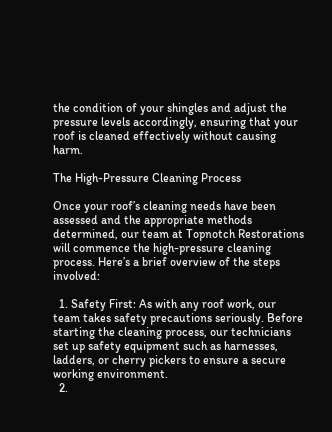the condition of your shingles and adjust the pressure levels accordingly, ensuring that your roof is cleaned effectively without causing harm.

The High-Pressure Cleaning Process

Once your roof’s cleaning needs have been assessed and the appropriate methods determined, our team at Topnotch Restorations will commence the high-pressure cleaning process. Here’s a brief overview of the steps involved:

  1. Safety First: As with any roof work, our team takes safety precautions seriously. Before starting the cleaning process, our technicians set up safety equipment such as harnesses, ladders, or cherry pickers to ensure a secure working environment.
  2.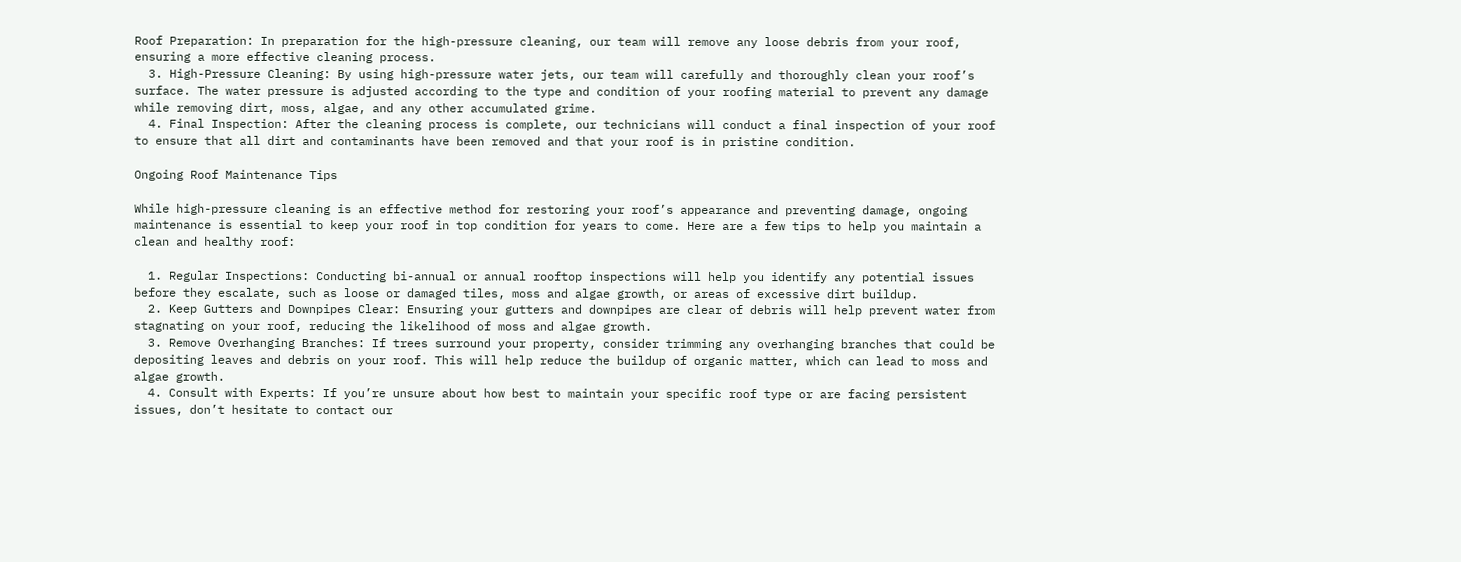Roof Preparation: In preparation for the high-pressure cleaning, our team will remove any loose debris from your roof, ensuring a more effective cleaning process.
  3. High-Pressure Cleaning: By using high-pressure water jets, our team will carefully and thoroughly clean your roof’s surface. The water pressure is adjusted according to the type and condition of your roofing material to prevent any damage while removing dirt, moss, algae, and any other accumulated grime.
  4. Final Inspection: After the cleaning process is complete, our technicians will conduct a final inspection of your roof to ensure that all dirt and contaminants have been removed and that your roof is in pristine condition.

Ongoing Roof Maintenance Tips

While high-pressure cleaning is an effective method for restoring your roof’s appearance and preventing damage, ongoing maintenance is essential to keep your roof in top condition for years to come. Here are a few tips to help you maintain a clean and healthy roof:

  1. Regular Inspections: Conducting bi-annual or annual rooftop inspections will help you identify any potential issues before they escalate, such as loose or damaged tiles, moss and algae growth, or areas of excessive dirt buildup.
  2. Keep Gutters and Downpipes Clear: Ensuring your gutters and downpipes are clear of debris will help prevent water from stagnating on your roof, reducing the likelihood of moss and algae growth.
  3. Remove Overhanging Branches: If trees surround your property, consider trimming any overhanging branches that could be depositing leaves and debris on your roof. This will help reduce the buildup of organic matter, which can lead to moss and algae growth.
  4. Consult with Experts: If you’re unsure about how best to maintain your specific roof type or are facing persistent issues, don’t hesitate to contact our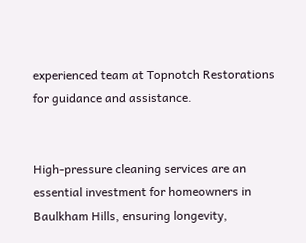experienced team at Topnotch Restorations for guidance and assistance.


High-pressure cleaning services are an essential investment for homeowners in Baulkham Hills, ensuring longevity,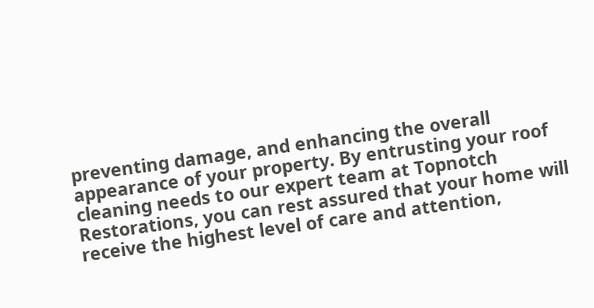preventing damage, and enhancing the overall appearance of your property. By entrusting your roof cleaning needs to our expert team at Topnotch Restorations, you can rest assured that your home will receive the highest level of care and attention,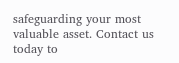safeguarding your most valuable asset. Contact us today to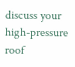discuss your high-pressure roof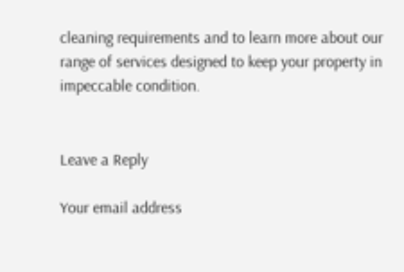cleaning requirements and to learn more about our range of services designed to keep your property in impeccable condition.


Leave a Reply

Your email address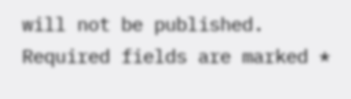will not be published. Required fields are marked *